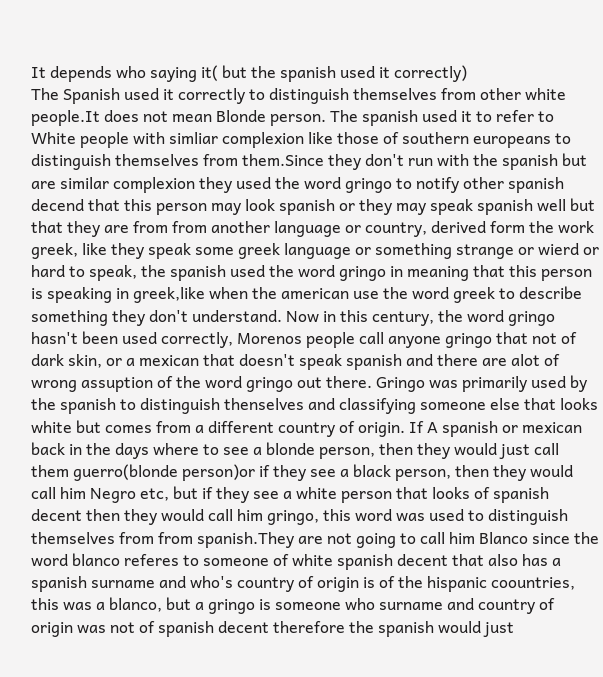It depends who saying it( but the spanish used it correctly)
The Spanish used it correctly to distinguish themselves from other white people.It does not mean Blonde person. The spanish used it to refer to White people with simliar complexion like those of southern europeans to distinguish themselves from them.Since they don't run with the spanish but are similar complexion they used the word gringo to notify other spanish decend that this person may look spanish or they may speak spanish well but that they are from from another language or country, derived form the work greek, like they speak some greek language or something strange or wierd or hard to speak, the spanish used the word gringo in meaning that this person is speaking in greek,like when the american use the word greek to describe something they don't understand. Now in this century, the word gringo hasn't been used correctly, Morenos people call anyone gringo that not of dark skin, or a mexican that doesn't speak spanish and there are alot of wrong assuption of the word gringo out there. Gringo was primarily used by the spanish to distinguish thenselves and classifying someone else that looks white but comes from a different country of origin. If A spanish or mexican back in the days where to see a blonde person, then they would just call them guerro(blonde person)or if they see a black person, then they would call him Negro etc, but if they see a white person that looks of spanish decent then they would call him gringo, this word was used to distinguish themselves from from spanish.They are not going to call him Blanco since the word blanco referes to someone of white spanish decent that also has a spanish surname and who's country of origin is of the hispanic coountries, this was a blanco, but a gringo is someone who surname and country of origin was not of spanish decent therefore the spanish would just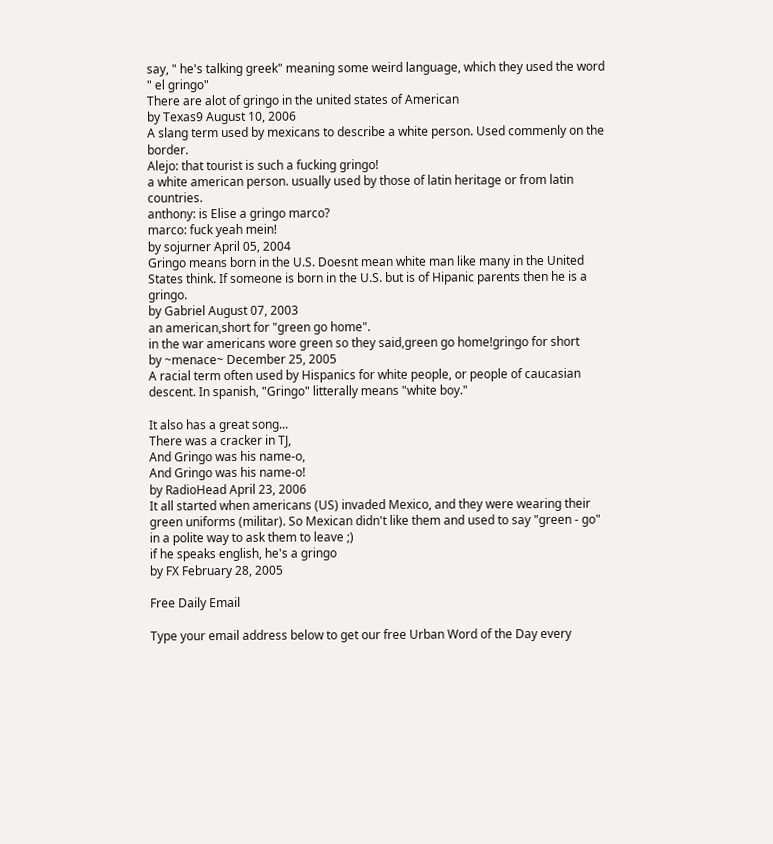say, " he's talking greek" meaning some weird language, which they used the word " el gringo"
There are alot of gringo in the united states of American
by Texas9 August 10, 2006
A slang term used by mexicans to describe a white person. Used commenly on the border.
Alejo: that tourist is such a fucking gringo!
a white american person. usually used by those of latin heritage or from latin countries.
anthony: is Elise a gringo marco?
marco: fuck yeah mein!
by sojurner April 05, 2004
Gringo means born in the U.S. Doesnt mean white man like many in the United States think. If someone is born in the U.S. but is of Hipanic parents then he is a gringo.
by Gabriel August 07, 2003
an american,short for "green go home".
in the war americans wore green so they said,green go home!gringo for short
by ~menace~ December 25, 2005
A racial term often used by Hispanics for white people, or people of caucasian descent. In spanish, "Gringo" litterally means "white boy."

It also has a great song...
There was a cracker in TJ,
And Gringo was his name-o,
And Gringo was his name-o!
by RadioHead April 23, 2006
It all started when americans (US) invaded Mexico, and they were wearing their green uniforms (militar). So Mexican didn't like them and used to say "green - go" in a polite way to ask them to leave ;)
if he speaks english, he's a gringo
by FX February 28, 2005

Free Daily Email

Type your email address below to get our free Urban Word of the Day every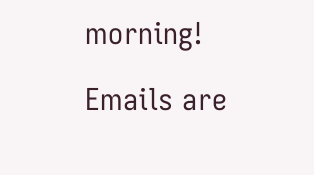morning!

Emails are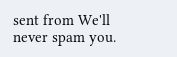sent from We'll never spam you.